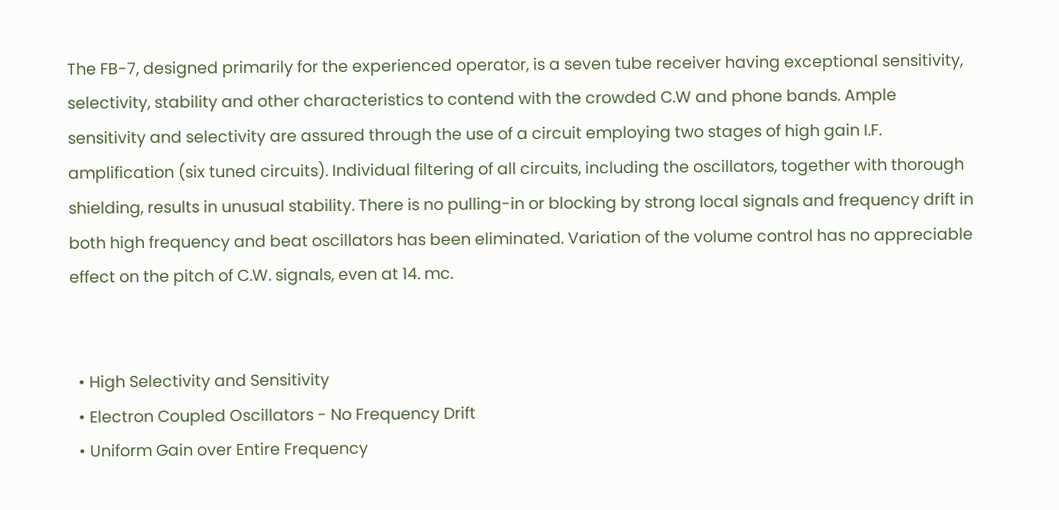The FB-7, designed primarily for the experienced operator, is a seven tube receiver having exceptional sensitivity, selectivity, stability and other characteristics to contend with the crowded C.W and phone bands. Ample sensitivity and selectivity are assured through the use of a circuit employing two stages of high gain I.F. amplification (six tuned circuits). Individual filtering of all circuits, including the oscillators, together with thorough shielding, results in unusual stability. There is no pulling-in or blocking by strong local signals and frequency drift in both high frequency and beat oscillators has been eliminated. Variation of the volume control has no appreciable effect on the pitch of C.W. signals, even at 14. mc.


  • High Selectivity and Sensitivity
  • Electron Coupled Oscillators - No Frequency Drift
  • Uniform Gain over Entire Frequency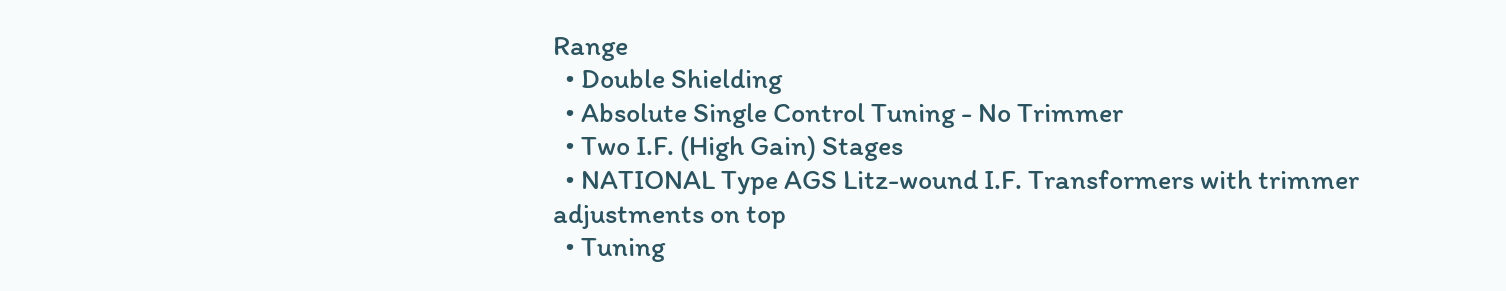Range
  • Double Shielding
  • Absolute Single Control Tuning - No Trimmer
  • Two I.F. (High Gain) Stages
  • NATIONAL Type AGS Litz-wound I.F. Transformers with trimmer adjustments on top
  • Tuning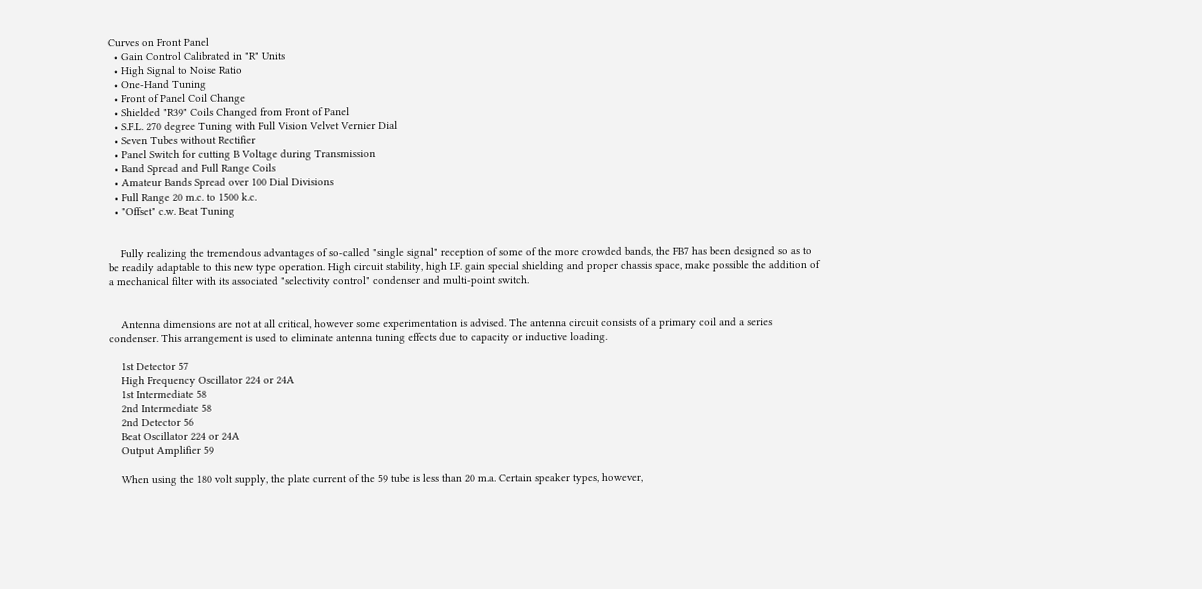Curves on Front Panel
  • Gain Control Calibrated in "R" Units
  • High Signal to Noise Ratio
  • One-Hand Tuning
  • Front of Panel Coil Change
  • Shielded "R39" Coils Changed from Front of Panel
  • S.F.L. 270 degree Tuning with Full Vision Velvet Vernier Dial
  • Seven Tubes without Rectifier
  • Panel Switch for cutting B Voltage during Transmission
  • Band Spread and Full Range Coils
  • Amateur Bands Spread over 100 Dial Divisions
  • Full Range 20 m.c. to 1500 k.c.
  • "Offset" c.w. Beat Tuning


    Fully realizing the tremendous advantages of so-called "single signal" reception of some of the more crowded bands, the FB7 has been designed so as to be readily adaptable to this new type operation. High circuit stability, high I.F. gain special shielding and proper chassis space, make possible the addition of a mechanical filter with its associated "selectivity control" condenser and multi-point switch.


    Antenna dimensions are not at all critical, however some experimentation is advised. The antenna circuit consists of a primary coil and a series condenser. This arrangement is used to eliminate antenna tuning effects due to capacity or inductive loading.

    1st Detector 57
    High Frequency Oscillator 224 or 24A
    1st Intermediate 58
    2nd Intermediate 58
    2nd Detector 56
    Beat Oscillator 224 or 24A
    Output Amplifier 59

    When using the 180 volt supply, the plate current of the 59 tube is less than 20 m.a. Certain speaker types, however,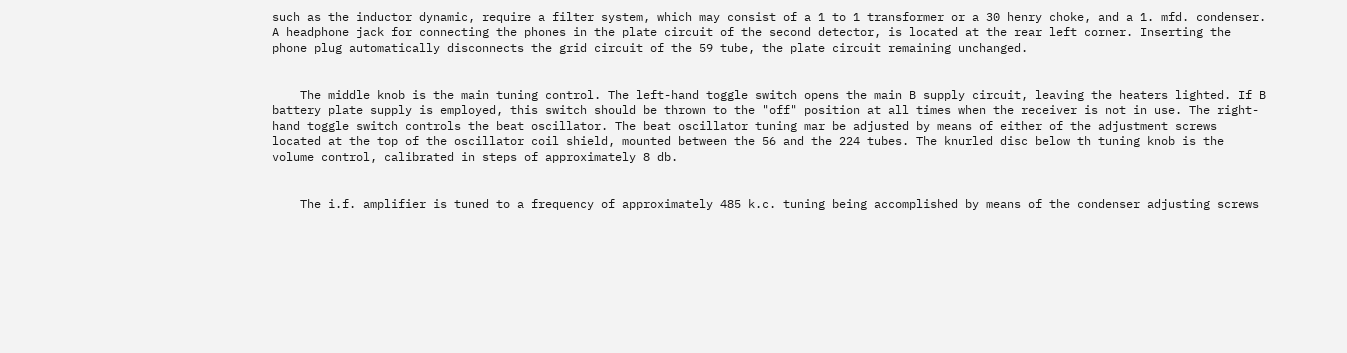such as the inductor dynamic, require a filter system, which may consist of a 1 to 1 transformer or a 30 henry choke, and a 1. mfd. condenser. A headphone jack for connecting the phones in the plate circuit of the second detector, is located at the rear left corner. Inserting the phone plug automatically disconnects the grid circuit of the 59 tube, the plate circuit remaining unchanged.


    The middle knob is the main tuning control. The left-hand toggle switch opens the main B supply circuit, leaving the heaters lighted. If B battery plate supply is employed, this switch should be thrown to the "off" position at all times when the receiver is not in use. The right-hand toggle switch controls the beat oscillator. The beat oscillator tuning mar be adjusted by means of either of the adjustment screws located at the top of the oscillator coil shield, mounted between the 56 and the 224 tubes. The knurled disc below th tuning knob is the volume control, calibrated in steps of approximately 8 db.


    The i.f. amplifier is tuned to a frequency of approximately 485 k.c. tuning being accomplished by means of the condenser adjusting screws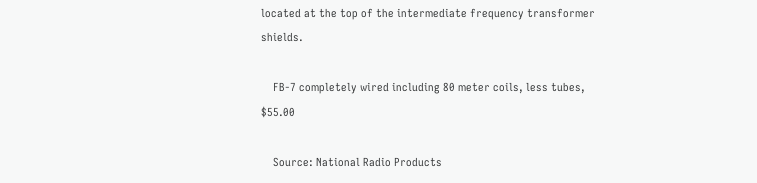located at the top of the intermediate frequency transformer shields.

    FB-7 completely wired including 80 meter coils, less tubes, $55.00

    Source: National Radio Products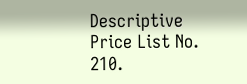Descriptive Price List No. 210.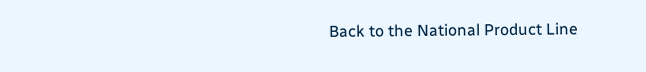Back to the National Product Line